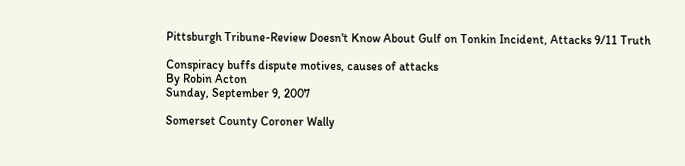Pittsburgh Tribune-Review Doesn't Know About Gulf on Tonkin Incident, Attacks 9/11 Truth

Conspiracy buffs dispute motives, causes of attacks
By Robin Acton
Sunday, September 9, 2007

Somerset County Coroner Wally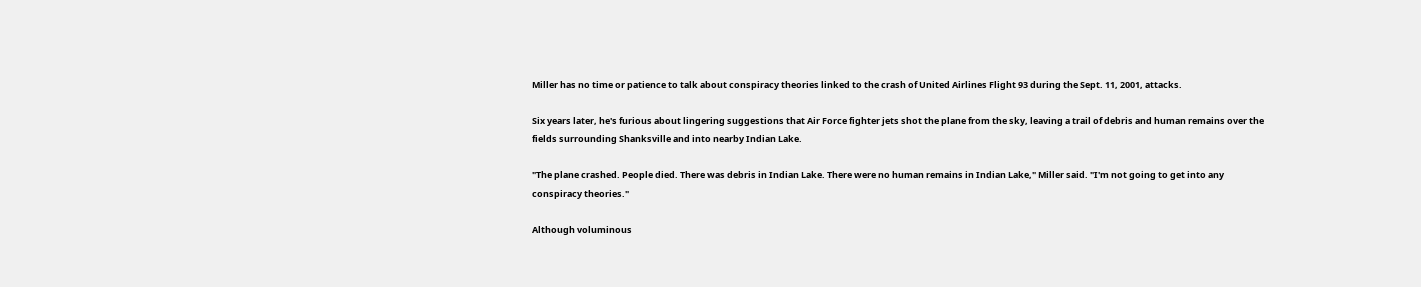Miller has no time or patience to talk about conspiracy theories linked to the crash of United Airlines Flight 93 during the Sept. 11, 2001, attacks.

Six years later, he's furious about lingering suggestions that Air Force fighter jets shot the plane from the sky, leaving a trail of debris and human remains over the fields surrounding Shanksville and into nearby Indian Lake.

"The plane crashed. People died. There was debris in Indian Lake. There were no human remains in Indian Lake," Miller said. "I'm not going to get into any conspiracy theories."

Although voluminous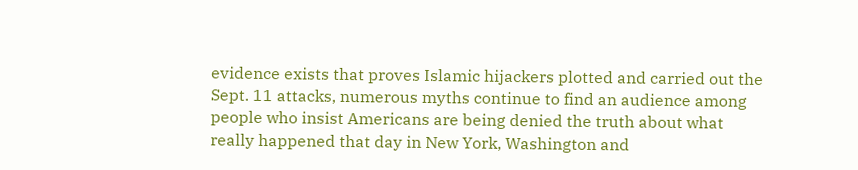evidence exists that proves Islamic hijackers plotted and carried out the Sept. 11 attacks, numerous myths continue to find an audience among people who insist Americans are being denied the truth about what really happened that day in New York, Washington and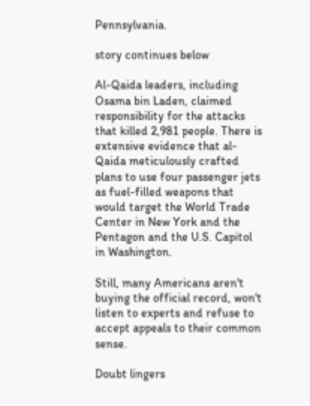Pennsylvania.

story continues below

Al-Qaida leaders, including Osama bin Laden, claimed responsibility for the attacks that killed 2,981 people. There is extensive evidence that al-Qaida meticulously crafted plans to use four passenger jets as fuel-filled weapons that would target the World Trade Center in New York and the Pentagon and the U.S. Capitol in Washington.

Still, many Americans aren't buying the official record, won't listen to experts and refuse to accept appeals to their common sense.

Doubt lingers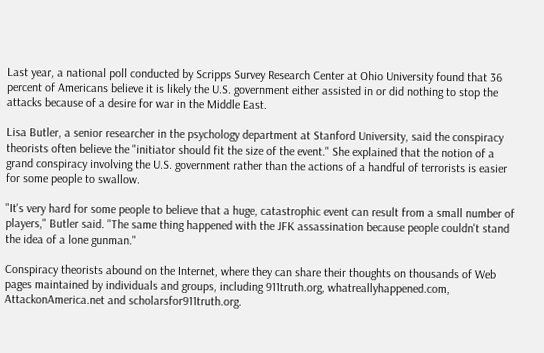Last year, a national poll conducted by Scripps Survey Research Center at Ohio University found that 36 percent of Americans believe it is likely the U.S. government either assisted in or did nothing to stop the attacks because of a desire for war in the Middle East.

Lisa Butler, a senior researcher in the psychology department at Stanford University, said the conspiracy theorists often believe the "initiator should fit the size of the event." She explained that the notion of a grand conspiracy involving the U.S. government rather than the actions of a handful of terrorists is easier for some people to swallow.

"It's very hard for some people to believe that a huge, catastrophic event can result from a small number of players," Butler said. "The same thing happened with the JFK assassination because people couldn't stand the idea of a lone gunman."

Conspiracy theorists abound on the Internet, where they can share their thoughts on thousands of Web pages maintained by individuals and groups, including 911truth.org, whatreallyhappened.com, AttackonAmerica.net and scholarsfor911truth.org.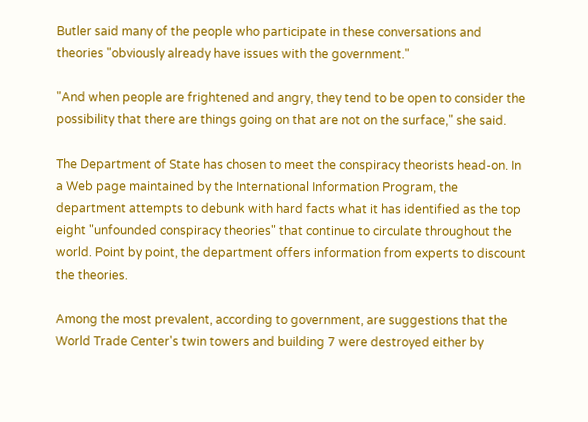Butler said many of the people who participate in these conversations and theories "obviously already have issues with the government."

"And when people are frightened and angry, they tend to be open to consider the possibility that there are things going on that are not on the surface," she said.

The Department of State has chosen to meet the conspiracy theorists head-on. In a Web page maintained by the International Information Program, the department attempts to debunk with hard facts what it has identified as the top eight "unfounded conspiracy theories" that continue to circulate throughout the world. Point by point, the department offers information from experts to discount the theories.

Among the most prevalent, according to government, are suggestions that the World Trade Center's twin towers and building 7 were destroyed either by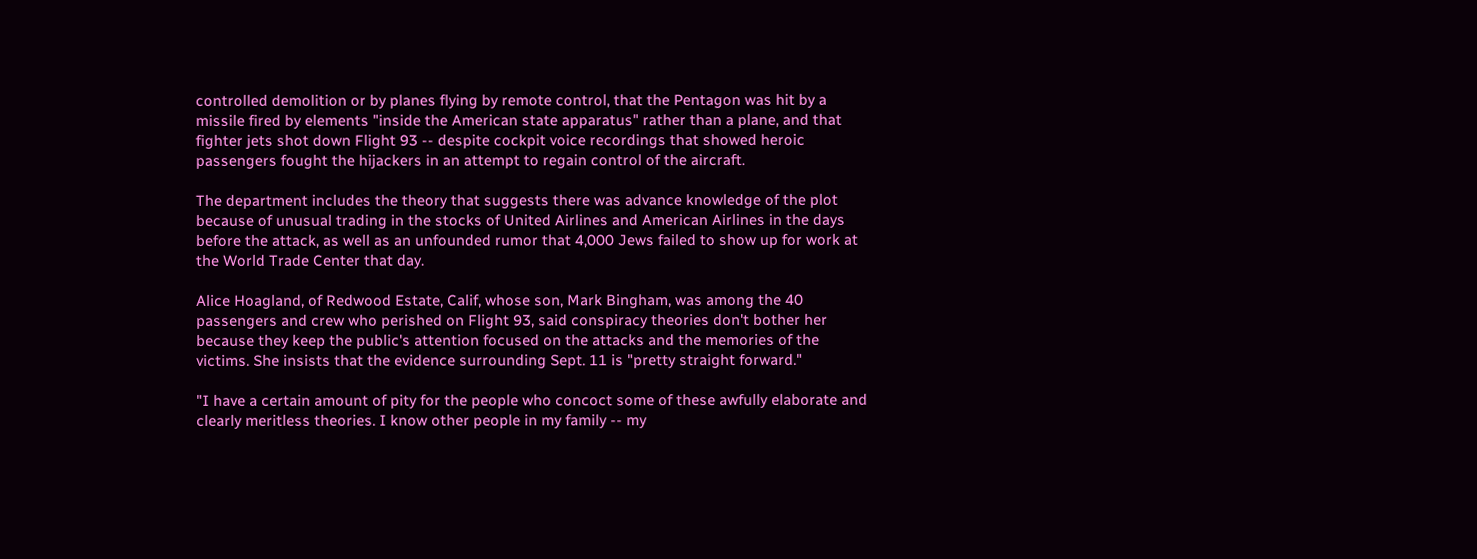controlled demolition or by planes flying by remote control, that the Pentagon was hit by a missile fired by elements "inside the American state apparatus" rather than a plane, and that fighter jets shot down Flight 93 -- despite cockpit voice recordings that showed heroic passengers fought the hijackers in an attempt to regain control of the aircraft.

The department includes the theory that suggests there was advance knowledge of the plot because of unusual trading in the stocks of United Airlines and American Airlines in the days before the attack, as well as an unfounded rumor that 4,000 Jews failed to show up for work at the World Trade Center that day.

Alice Hoagland, of Redwood Estate, Calif, whose son, Mark Bingham, was among the 40 passengers and crew who perished on Flight 93, said conspiracy theories don't bother her because they keep the public's attention focused on the attacks and the memories of the victims. She insists that the evidence surrounding Sept. 11 is "pretty straight forward."

"I have a certain amount of pity for the people who concoct some of these awfully elaborate and clearly meritless theories. I know other people in my family -- my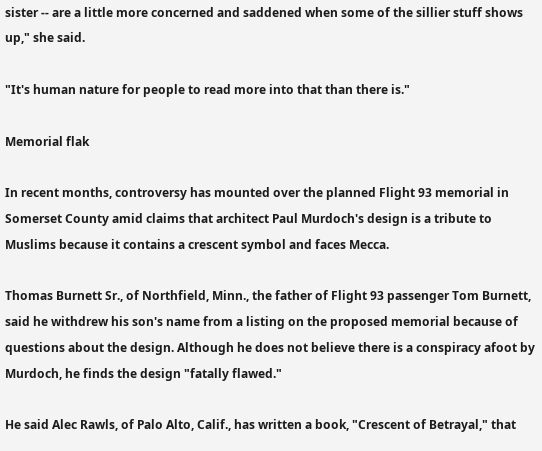sister -- are a little more concerned and saddened when some of the sillier stuff shows up," she said.

"It's human nature for people to read more into that than there is."

Memorial flak

In recent months, controversy has mounted over the planned Flight 93 memorial in Somerset County amid claims that architect Paul Murdoch's design is a tribute to Muslims because it contains a crescent symbol and faces Mecca.

Thomas Burnett Sr., of Northfield, Minn., the father of Flight 93 passenger Tom Burnett, said he withdrew his son's name from a listing on the proposed memorial because of questions about the design. Although he does not believe there is a conspiracy afoot by Murdoch, he finds the design "fatally flawed."

He said Alec Rawls, of Palo Alto, Calif., has written a book, "Crescent of Betrayal," that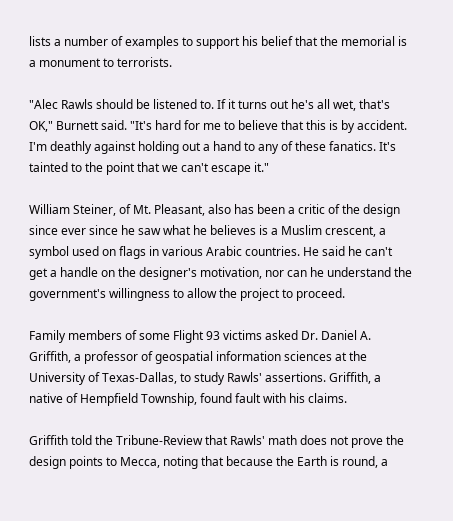lists a number of examples to support his belief that the memorial is a monument to terrorists.

"Alec Rawls should be listened to. If it turns out he's all wet, that's OK," Burnett said. "It's hard for me to believe that this is by accident. I'm deathly against holding out a hand to any of these fanatics. It's tainted to the point that we can't escape it."

William Steiner, of Mt. Pleasant, also has been a critic of the design since ever since he saw what he believes is a Muslim crescent, a symbol used on flags in various Arabic countries. He said he can't get a handle on the designer's motivation, nor can he understand the government's willingness to allow the project to proceed.

Family members of some Flight 93 victims asked Dr. Daniel A. Griffith, a professor of geospatial information sciences at the University of Texas-Dallas, to study Rawls' assertions. Griffith, a native of Hempfield Township, found fault with his claims.

Griffith told the Tribune-Review that Rawls' math does not prove the design points to Mecca, noting that because the Earth is round, a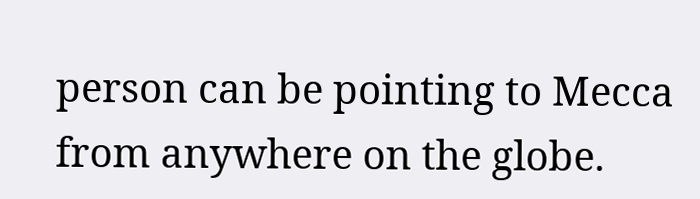person can be pointing to Mecca from anywhere on the globe.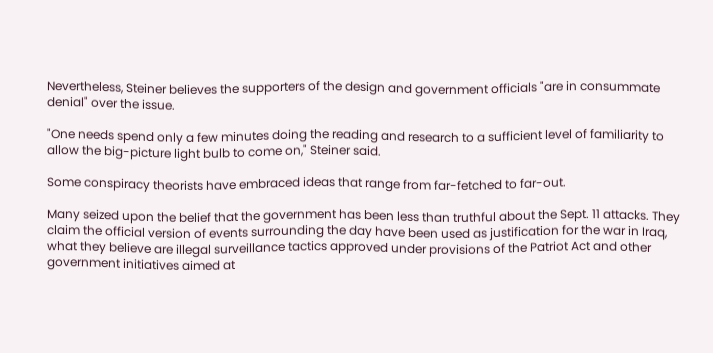Nevertheless, Steiner believes the supporters of the design and government officials "are in consummate denial" over the issue.

"One needs spend only a few minutes doing the reading and research to a sufficient level of familiarity to allow the big-picture light bulb to come on," Steiner said.

Some conspiracy theorists have embraced ideas that range from far-fetched to far-out.

Many seized upon the belief that the government has been less than truthful about the Sept. 11 attacks. They claim the official version of events surrounding the day have been used as justification for the war in Iraq, what they believe are illegal surveillance tactics approved under provisions of the Patriot Act and other government initiatives aimed at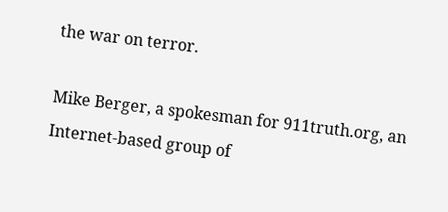the war on terror.

Mike Berger, a spokesman for 911truth.org, an Internet-based group of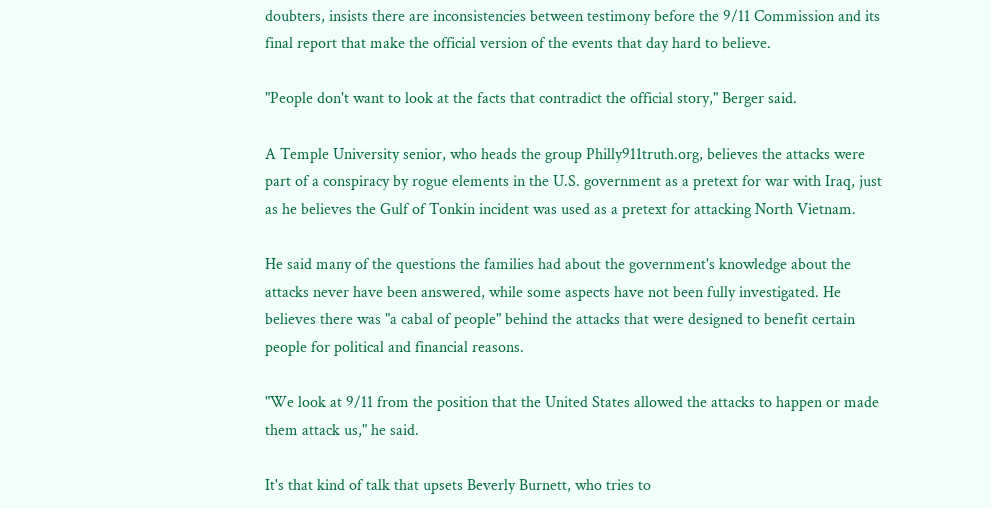doubters, insists there are inconsistencies between testimony before the 9/11 Commission and its final report that make the official version of the events that day hard to believe.

"People don't want to look at the facts that contradict the official story," Berger said.

A Temple University senior, who heads the group Philly911truth.org, believes the attacks were part of a conspiracy by rogue elements in the U.S. government as a pretext for war with Iraq, just as he believes the Gulf of Tonkin incident was used as a pretext for attacking North Vietnam.

He said many of the questions the families had about the government's knowledge about the attacks never have been answered, while some aspects have not been fully investigated. He believes there was "a cabal of people" behind the attacks that were designed to benefit certain people for political and financial reasons.

"We look at 9/11 from the position that the United States allowed the attacks to happen or made them attack us," he said.

It's that kind of talk that upsets Beverly Burnett, who tries to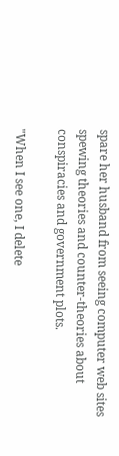spare her husband from seeing computer web sites spewing theories and counter-theories about conspiracies and government plots.

"When I see one, I delete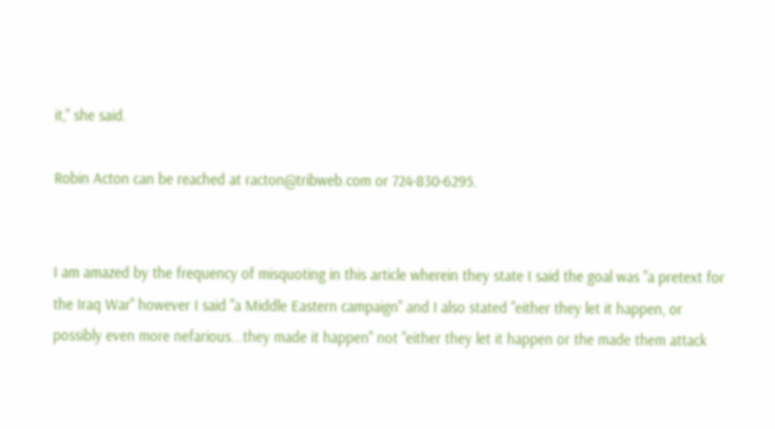it," she said.

Robin Acton can be reached at racton@tribweb.com or 724-830-6295.


I am amazed by the frequency of misquoting in this article wherein they state I said the goal was "a pretext for the Iraq War" however I said "a Middle Eastern campaign" and I also stated "either they let it happen, or possibly even more nefarious...they made it happen" not "either they let it happen or the made them attack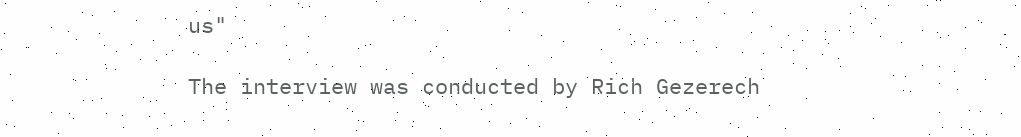us"

The interview was conducted by Rich Gezerech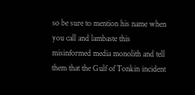so be sure to mention his name when you call and lambaste this misinformed media monolith and tell them that the Gulf of Tonkin incident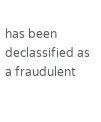has been declassified as a fraudulent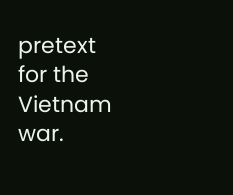pretext for the Vietnam war.